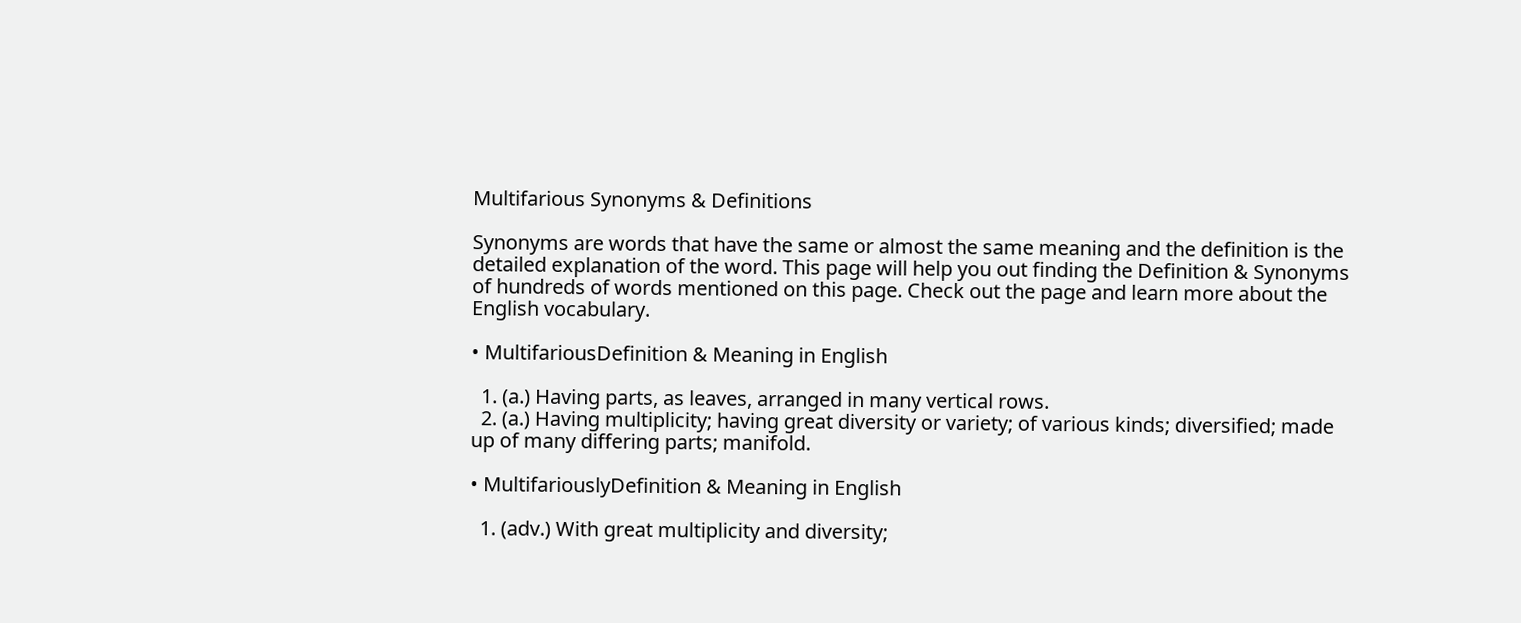Multifarious Synonyms & Definitions

Synonyms are words that have the same or almost the same meaning and the definition is the detailed explanation of the word. This page will help you out finding the Definition & Synonyms of hundreds of words mentioned on this page. Check out the page and learn more about the English vocabulary.

• MultifariousDefinition & Meaning in English

  1. (a.) Having parts, as leaves, arranged in many vertical rows.
  2. (a.) Having multiplicity; having great diversity or variety; of various kinds; diversified; made up of many differing parts; manifold.

• MultifariouslyDefinition & Meaning in English

  1. (adv.) With great multiplicity and diversity;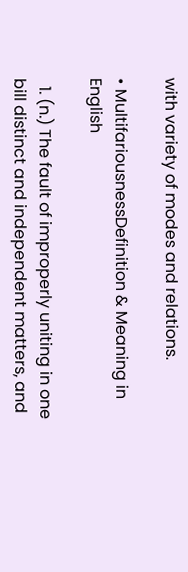with variety of modes and relations.

• MultifariousnessDefinition & Meaning in English

  1. (n.) The fault of improperly uniting in one bill distinct and independent matters, and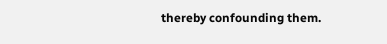thereby confounding them.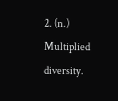2. (n.) Multiplied diversity.